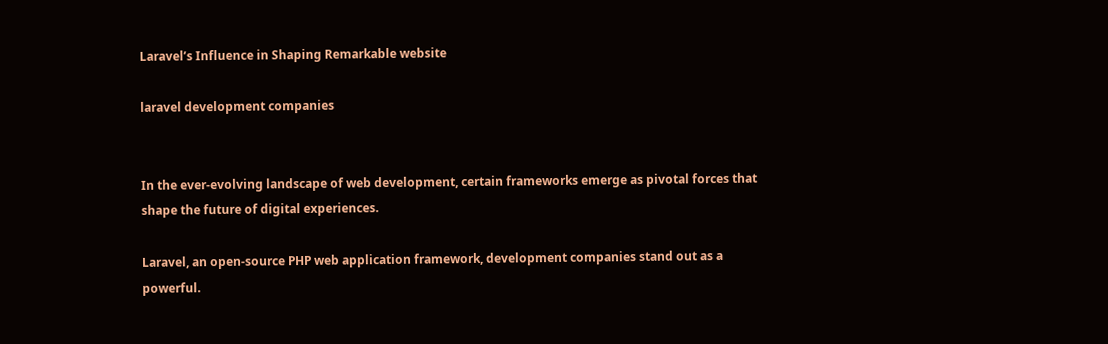Laravel’s Influence in Shaping Remarkable website

laravel development companies


In the ever-evolving landscape of web development, certain frameworks emerge as pivotal forces that shape the future of digital experiences.

Laravel, an open-source PHP web application framework, development companies stand out as a powerful.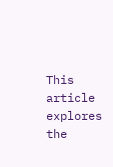This article explores the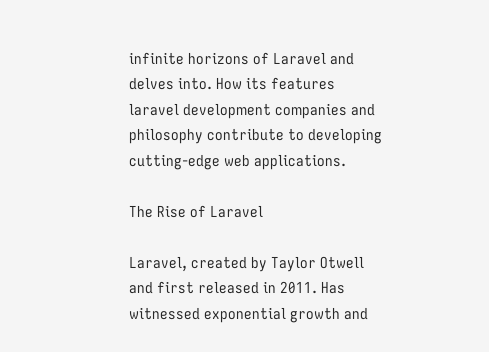infinite horizons of Laravel and delves into. How its features laravel development companies and philosophy contribute to developing cutting-edge web applications.

The Rise of Laravel

Laravel, created by Taylor Otwell and first released in 2011. Has witnessed exponential growth and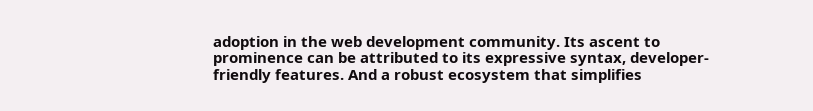adoption in the web development community. Its ascent to prominence can be attributed to its expressive syntax, developer-friendly features. And a robust ecosystem that simplifies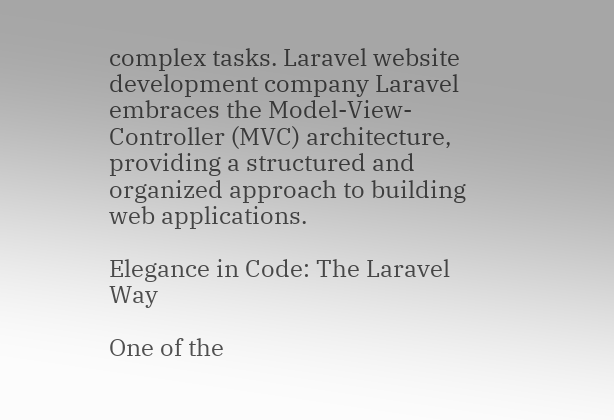complex tasks. Laravel website development company Laravel embraces the Model-View-Controller (MVC) architecture, providing a structured and organized approach to building web applications.

Elegance in Code: The Laravel Way

One of the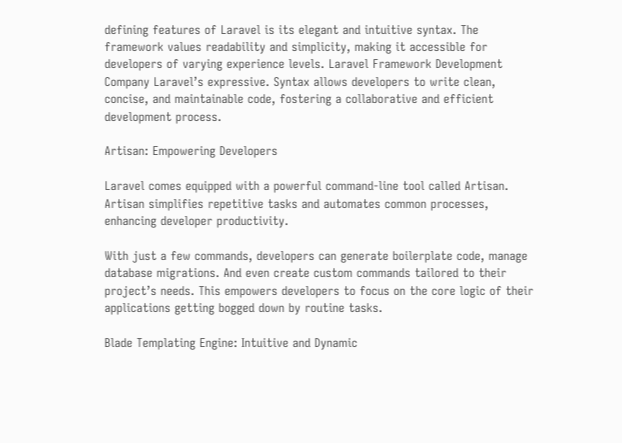defining features of Laravel is its elegant and intuitive syntax. The framework values readability and simplicity, making it accessible for developers of varying experience levels. Laravel Framework Development Company Laravel’s expressive. Syntax allows developers to write clean, concise, and maintainable code, fostering a collaborative and efficient development process.

Artisan: Empowering Developers

Laravel comes equipped with a powerful command-line tool called Artisan. Artisan simplifies repetitive tasks and automates common processes, enhancing developer productivity.

With just a few commands, developers can generate boilerplate code, manage database migrations. And even create custom commands tailored to their project’s needs. This empowers developers to focus on the core logic of their applications getting bogged down by routine tasks.

Blade Templating Engine: Intuitive and Dynamic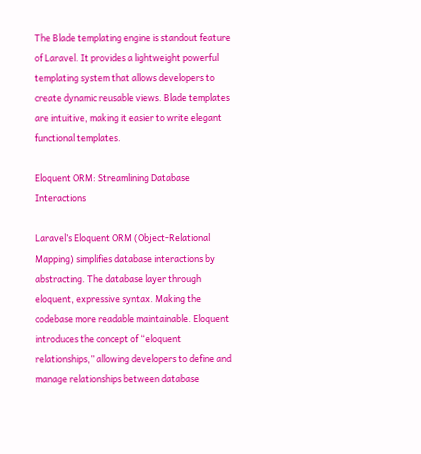The Blade templating engine is standout feature of Laravel. It provides a lightweight powerful templating system that allows developers to create dynamic reusable views. Blade templates are intuitive, making it easier to write elegant functional templates.

Eloquent ORM: Streamlining Database Interactions

Laravel’s Eloquent ORM (Object-Relational Mapping) simplifies database interactions by abstracting. The database layer through eloquent, expressive syntax. Making the codebase more readable maintainable. Eloquent introduces the concept of “eloquent relationships,” allowing developers to define and manage relationships between database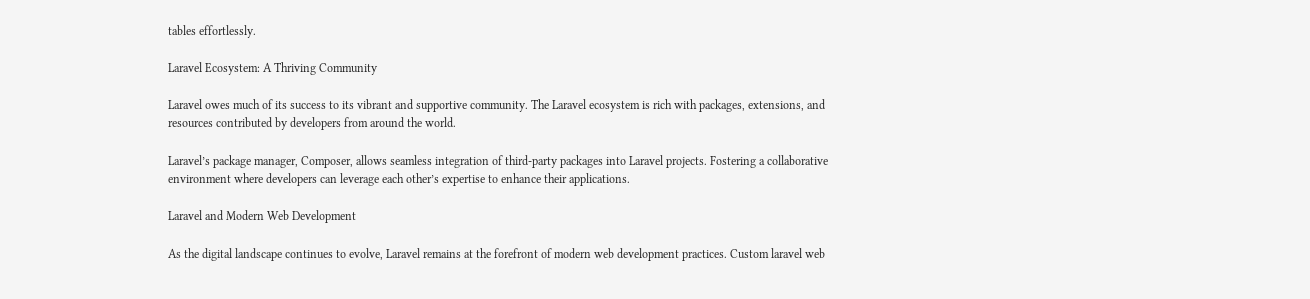tables effortlessly.

Laravel Ecosystem: A Thriving Community

Laravel owes much of its success to its vibrant and supportive community. The Laravel ecosystem is rich with packages, extensions, and resources contributed by developers from around the world.

Laravel’s package manager, Composer, allows seamless integration of third-party packages into Laravel projects. Fostering a collaborative environment where developers can leverage each other’s expertise to enhance their applications.

Laravel and Modern Web Development

As the digital landscape continues to evolve, Laravel remains at the forefront of modern web development practices. Custom laravel web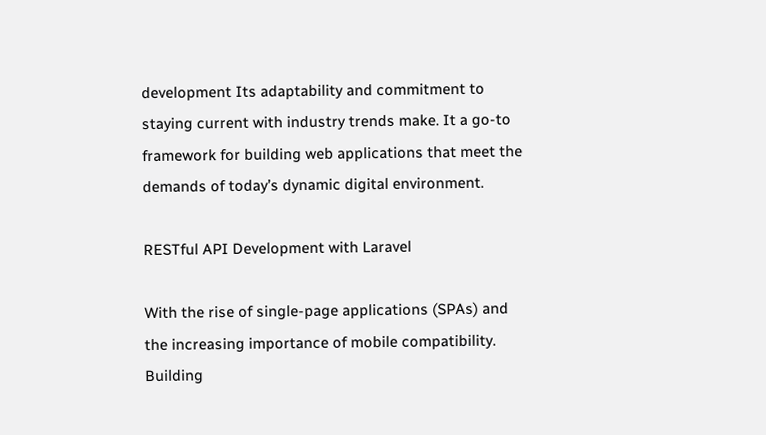development Its adaptability and commitment to staying current with industry trends make. It a go-to framework for building web applications that meet the demands of today’s dynamic digital environment.

RESTful API Development with Laravel

With the rise of single-page applications (SPAs) and the increasing importance of mobile compatibility. Building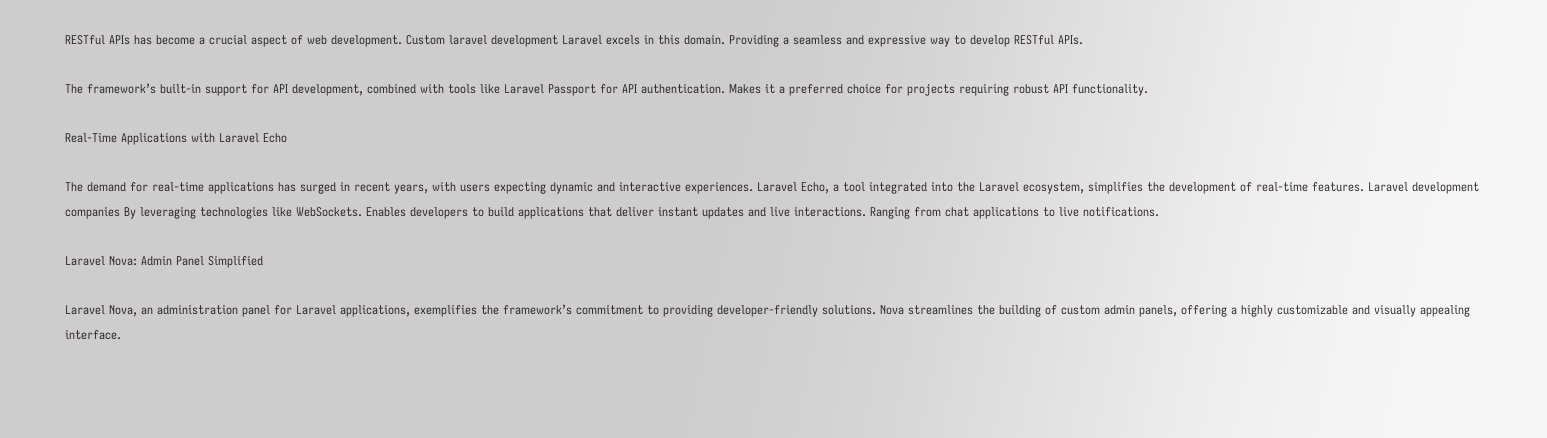RESTful APIs has become a crucial aspect of web development. Custom laravel development Laravel excels in this domain. Providing a seamless and expressive way to develop RESTful APIs.

The framework’s built-in support for API development, combined with tools like Laravel Passport for API authentication. Makes it a preferred choice for projects requiring robust API functionality.

Real-Time Applications with Laravel Echo

The demand for real-time applications has surged in recent years, with users expecting dynamic and interactive experiences. Laravel Echo, a tool integrated into the Laravel ecosystem, simplifies the development of real-time features. Laravel development companies By leveraging technologies like WebSockets. Enables developers to build applications that deliver instant updates and live interactions. Ranging from chat applications to live notifications.

Laravel Nova: Admin Panel Simplified

Laravel Nova, an administration panel for Laravel applications, exemplifies the framework’s commitment to providing developer-friendly solutions. Nova streamlines the building of custom admin panels, offering a highly customizable and visually appealing interface.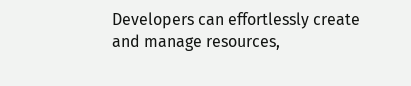Developers can effortlessly create and manage resources,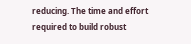reducing. The time and effort required to build robust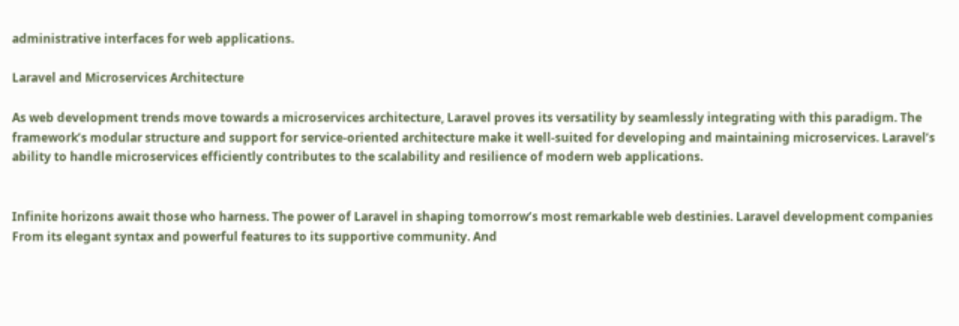administrative interfaces for web applications.

Laravel and Microservices Architecture

As web development trends move towards a microservices architecture, Laravel proves its versatility by seamlessly integrating with this paradigm. The framework’s modular structure and support for service-oriented architecture make it well-suited for developing and maintaining microservices. Laravel’s ability to handle microservices efficiently contributes to the scalability and resilience of modern web applications.


Infinite horizons await those who harness. The power of Laravel in shaping tomorrow’s most remarkable web destinies. Laravel development companies From its elegant syntax and powerful features to its supportive community. And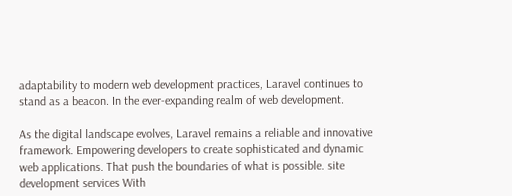adaptability to modern web development practices, Laravel continues to stand as a beacon. In the ever-expanding realm of web development.

As the digital landscape evolves, Laravel remains a reliable and innovative framework. Empowering developers to create sophisticated and dynamic web applications. That push the boundaries of what is possible. site development services With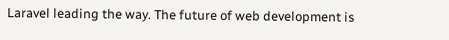Laravel leading the way. The future of web development is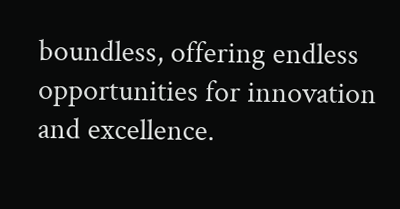boundless, offering endless opportunities for innovation and excellence.